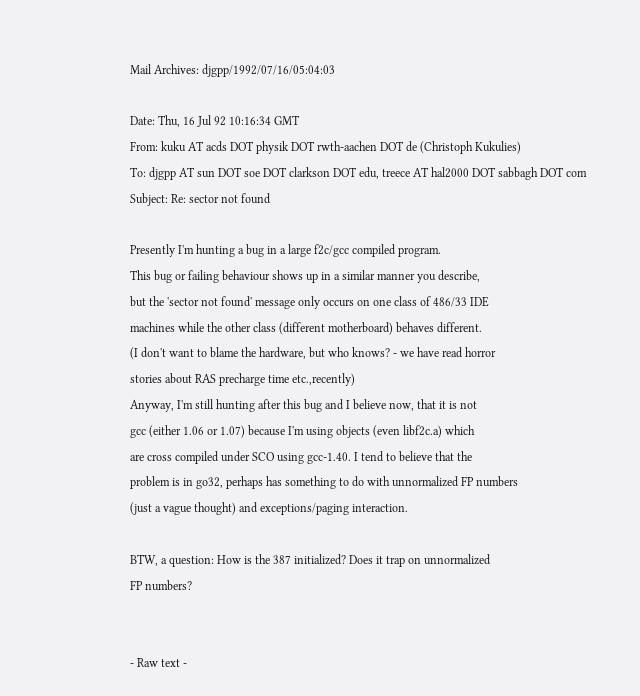Mail Archives: djgpp/1992/07/16/05:04:03

Date: Thu, 16 Jul 92 10:16:34 GMT
From: kuku AT acds DOT physik DOT rwth-aachen DOT de (Christoph Kukulies)
To: djgpp AT sun DOT soe DOT clarkson DOT edu, treece AT hal2000 DOT sabbagh DOT com
Subject: Re: sector not found

Presently I'm hunting a bug in a large f2c/gcc compiled program.
This bug or failing behaviour shows up in a similar manner you describe,
but the 'sector not found' message only occurs on one class of 486/33 IDE
machines while the other class (different motherboard) behaves different.
(I don't want to blame the hardware, but who knows? - we have read horror
stories about RAS precharge time etc.,recently)
Anyway, I'm still hunting after this bug and I believe now, that it is not
gcc (either 1.06 or 1.07) because I'm using objects (even libf2c.a) which
are cross compiled under SCO using gcc-1.40. I tend to believe that the
problem is in go32, perhaps has something to do with unnormalized FP numbers
(just a vague thought) and exceptions/paging interaction.

BTW, a question: How is the 387 initialized? Does it trap on unnormalized
FP numbers?


- Raw text -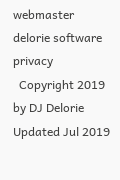webmaster     delorie software   privacy
  Copyright 2019   by DJ Delorie     Updated Jul 2019